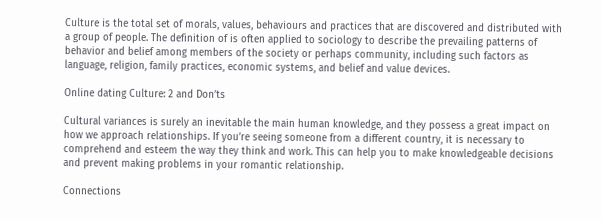Culture is the total set of morals, values, behaviours and practices that are discovered and distributed with a group of people. The definition of is often applied to sociology to describe the prevailing patterns of behavior and belief among members of the society or perhaps community, including such factors as language, religion, family practices, economic systems, and belief and value devices.

Online dating Culture: 2 and Don’ts

Cultural variances is surely an inevitable the main human knowledge, and they possess a great impact on how we approach relationships. If you’re seeing someone from a different country, it is necessary to comprehend and esteem the way they think and work. This can help you to make knowledgeable decisions and prevent making problems in your romantic relationship.

Connections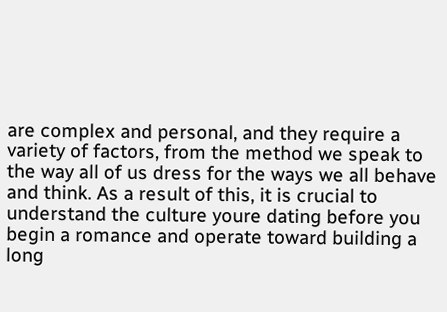are complex and personal, and they require a variety of factors, from the method we speak to the way all of us dress for the ways we all behave and think. As a result of this, it is crucial to understand the culture youre dating before you begin a romance and operate toward building a long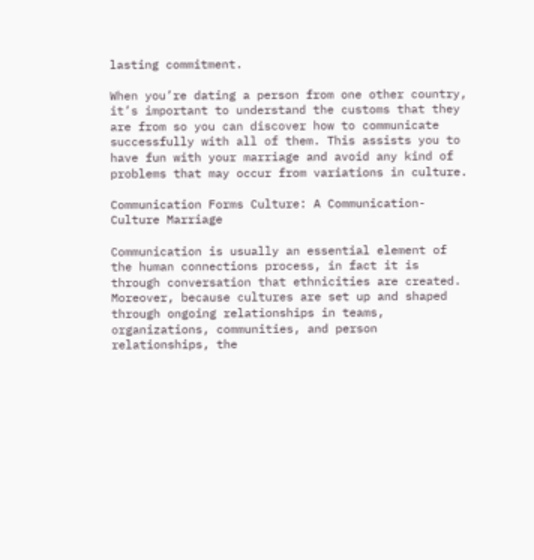lasting commitment.

When you’re dating a person from one other country, it’s important to understand the customs that they are from so you can discover how to communicate successfully with all of them. This assists you to have fun with your marriage and avoid any kind of problems that may occur from variations in culture.

Communication Forms Culture: A Communication-Culture Marriage

Communication is usually an essential element of the human connections process, in fact it is through conversation that ethnicities are created. Moreover, because cultures are set up and shaped through ongoing relationships in teams, organizations, communities, and person relationships, the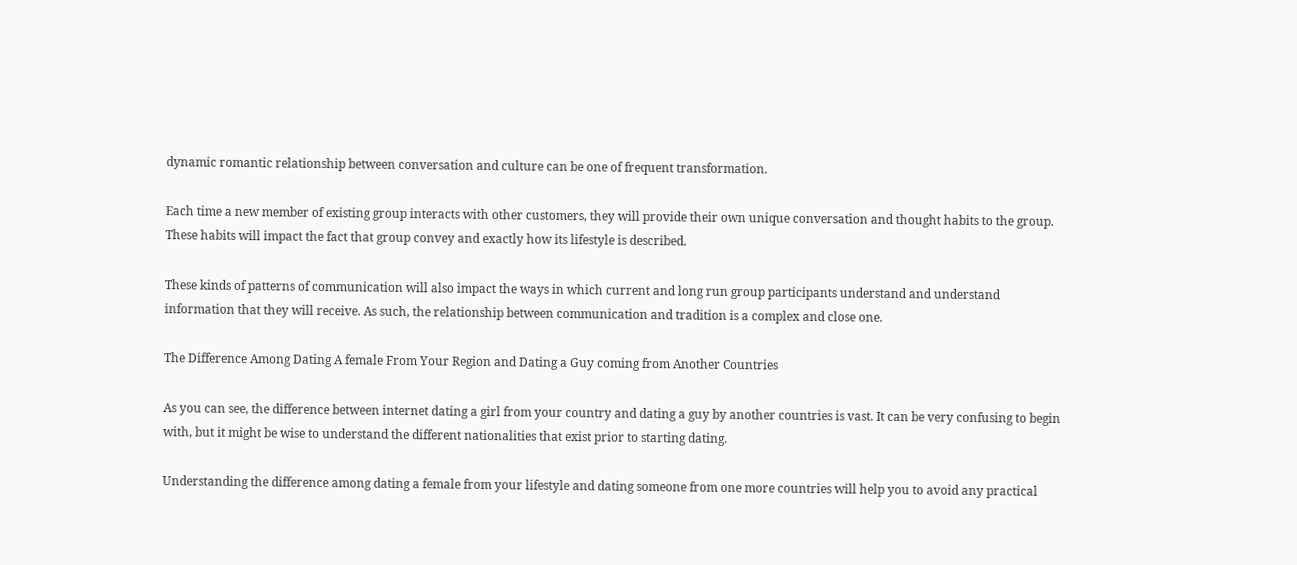dynamic romantic relationship between conversation and culture can be one of frequent transformation.

Each time a new member of existing group interacts with other customers, they will provide their own unique conversation and thought habits to the group. These habits will impact the fact that group convey and exactly how its lifestyle is described.

These kinds of patterns of communication will also impact the ways in which current and long run group participants understand and understand information that they will receive. As such, the relationship between communication and tradition is a complex and close one.

The Difference Among Dating A female From Your Region and Dating a Guy coming from Another Countries

As you can see, the difference between internet dating a girl from your country and dating a guy by another countries is vast. It can be very confusing to begin with, but it might be wise to understand the different nationalities that exist prior to starting dating.

Understanding the difference among dating a female from your lifestyle and dating someone from one more countries will help you to avoid any practical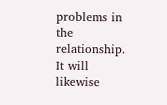problems in the relationship. It will likewise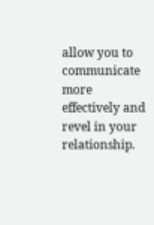allow you to communicate more effectively and revel in your relationship.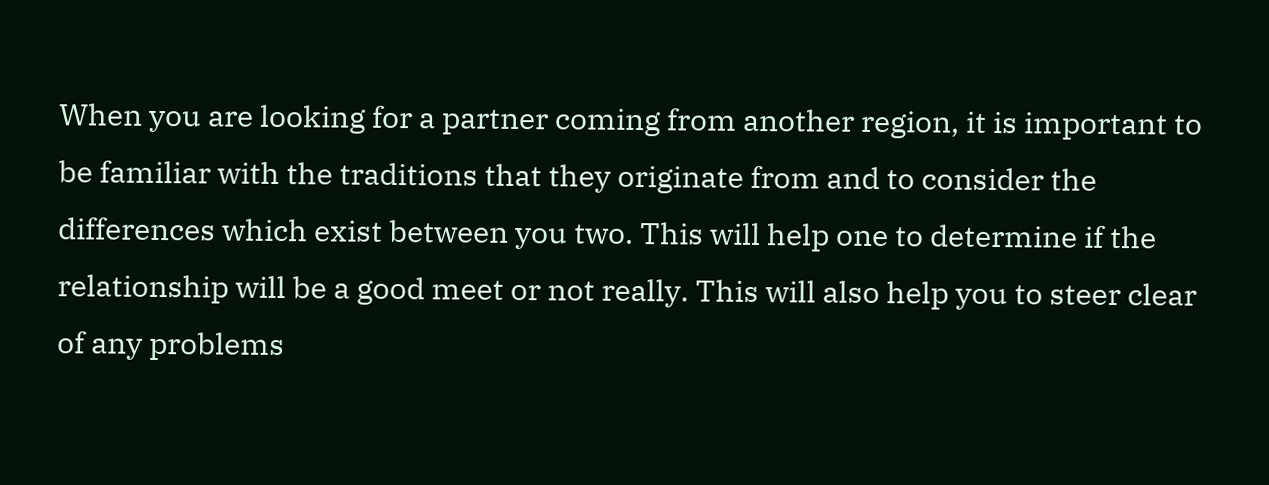When you are looking for a partner coming from another region, it is important to be familiar with the traditions that they originate from and to consider the differences which exist between you two. This will help one to determine if the relationship will be a good meet or not really. This will also help you to steer clear of any problems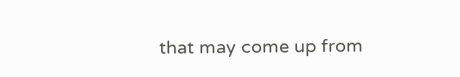that may come up from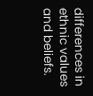differences in ethnic values and beliefs.